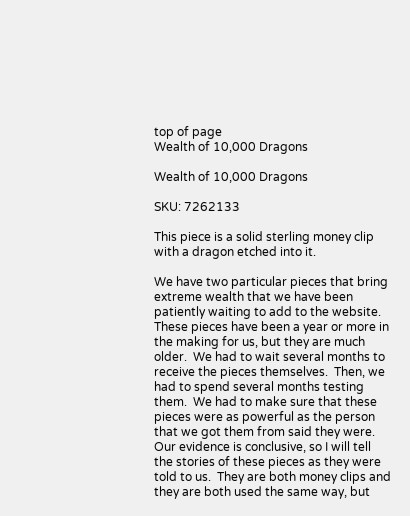top of page
Wealth of 10,000 Dragons

Wealth of 10,000 Dragons

SKU: 7262133

This piece is a solid sterling money clip with a dragon etched into it.

We have two particular pieces that bring extreme wealth that we have been patiently waiting to add to the website.  These pieces have been a year or more in the making for us, but they are much older.  We had to wait several months to receive the pieces themselves.  Then, we had to spend several months testing them.  We had to make sure that these pieces were as powerful as the person that we got them from said they were.  Our evidence is conclusive, so I will tell the stories of these pieces as they were told to us.  They are both money clips and they are both used the same way, but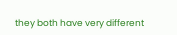they both have very different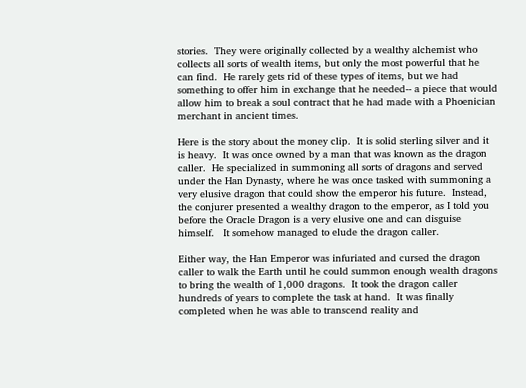stories.  They were originally collected by a wealthy alchemist who collects all sorts of wealth items, but only the most powerful that he can find.  He rarely gets rid of these types of items, but we had something to offer him in exchange that he needed-- a piece that would allow him to break a soul contract that he had made with a Phoenician merchant in ancient times.

Here is the story about the money clip.  It is solid sterling silver and it is heavy.  It was once owned by a man that was known as the dragon caller.  He specialized in summoning all sorts of dragons and served under the Han Dynasty, where he was once tasked with summoning a very elusive dragon that could show the emperor his future.  Instead, the conjurer presented a wealthy dragon to the emperor, as I told you before the Oracle Dragon is a very elusive one and can disguise himself.   It somehow managed to elude the dragon caller.

Either way, the Han Emperor was infuriated and cursed the dragon caller to walk the Earth until he could summon enough wealth dragons to bring the wealth of 1,000 dragons.  It took the dragon caller hundreds of years to complete the task at hand.  It was finally completed when he was able to transcend reality and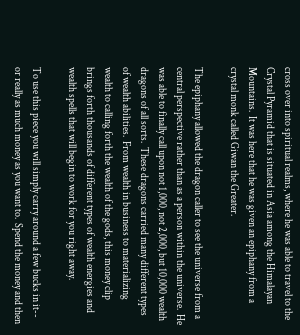cross over into spiritual realms, where he was able to travel to the Crystal Pyramid that is situated in Asia among the Himalayan Mountains.  It was here that he was given an epiphany from a crystal monk called Giwan the Greater.

The epiphany allowed the dragon caller to see the universe from a central perspective rather than as a person within the universe.  He was able to finally call upon not 1,000, not 2,000, but 10,000 wealth dragons of all sorts.  These dragons carried many different types of wealth abilities.  From wealth in business to materializing wealth to calling forth the wealth of the gods, this money clip brings forth thousands of different types of wealth energies and wealth spells that will begin to work for you right away.

To use this piece you will simply carry around a few bucks in it-- or really as much money as you want to.  Spend the money and then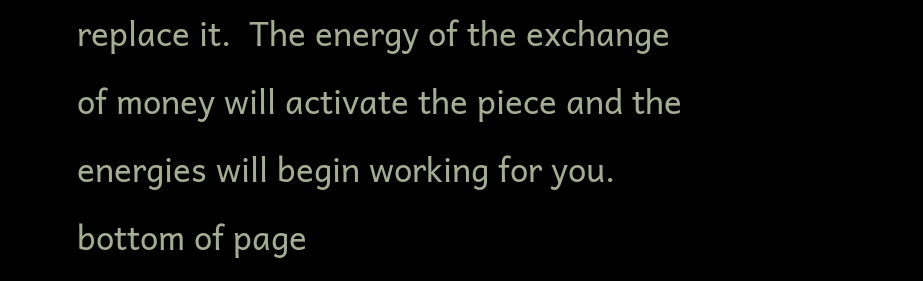replace it.  The energy of the exchange of money will activate the piece and the energies will begin working for you.
bottom of page